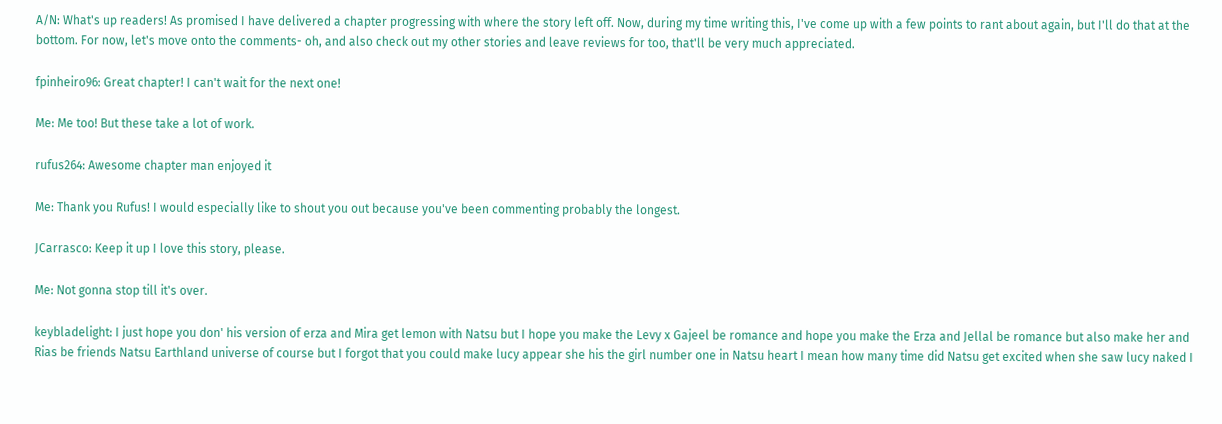A/N: What's up readers! As promised I have delivered a chapter progressing with where the story left off. Now, during my time writing this, I've come up with a few points to rant about again, but I'll do that at the bottom. For now, let's move onto the comments- oh, and also check out my other stories and leave reviews for too, that'll be very much appreciated.

fpinheiro96: Great chapter! I can't wait for the next one!

Me: Me too! But these take a lot of work.

rufus264: Awesome chapter man enjoyed it

Me: Thank you Rufus! I would especially like to shout you out because you've been commenting probably the longest.

JCarrasco: Keep it up I love this story, please.

Me: Not gonna stop till it's over.

keybladelight: I just hope you don' his version of erza and Mira get lemon with Natsu but I hope you make the Levy x Gajeel be romance and hope you make the Erza and Jellal be romance but also make her and Rias be friends Natsu Earthland universe of course but I forgot that you could make lucy appear she his the girl number one in Natsu heart I mean how many time did Natsu get excited when she saw lucy naked I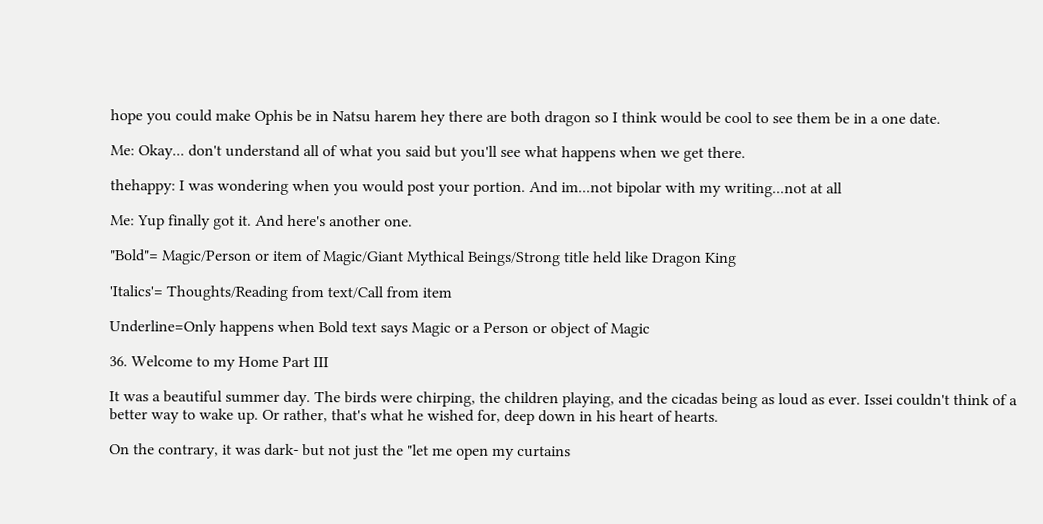hope you could make Ophis be in Natsu harem hey there are both dragon so I think would be cool to see them be in a one date.

Me: Okay... don't understand all of what you said but you'll see what happens when we get there.

thehappy: I was wondering when you would post your portion. And im...not bipolar with my writing...not at all

Me: Yup finally got it. And here's another one.

"Bold"= Magic/Person or item of Magic/Giant Mythical Beings/Strong title held like Dragon King

'Italics'= Thoughts/Reading from text/Call from item

Underline=Only happens when Bold text says Magic or a Person or object of Magic

36. Welcome to my Home Part III

It was a beautiful summer day. The birds were chirping, the children playing, and the cicadas being as loud as ever. Issei couldn't think of a better way to wake up. Or rather, that's what he wished for, deep down in his heart of hearts.

On the contrary, it was dark- but not just the "let me open my curtains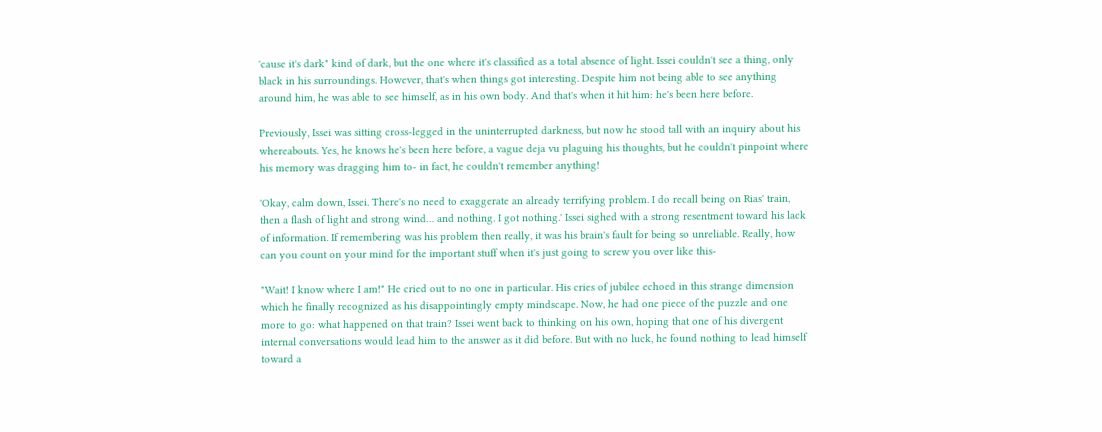'cause it's dark" kind of dark, but the one where it's classified as a total absence of light. Issei couldn't see a thing, only black in his surroundings. However, that's when things got interesting. Despite him not being able to see anything around him, he was able to see himself, as in his own body. And that's when it hit him: he's been here before.

Previously, Issei was sitting cross-legged in the uninterrupted darkness, but now he stood tall with an inquiry about his whereabouts. Yes, he knows he's been here before, a vague deja vu plaguing his thoughts, but he couldn't pinpoint where his memory was dragging him to- in fact, he couldn't remember anything!

'Okay, calm down, Issei. There's no need to exaggerate an already terrifying problem. I do recall being on Rias' train, then a flash of light and strong wind… and nothing. I got nothing.' Issei sighed with a strong resentment toward his lack of information. If remembering was his problem then really, it was his brain's fault for being so unreliable. Really, how can you count on your mind for the important stuff when it's just going to screw you over like this-

"Wait! I know where I am!" He cried out to no one in particular. His cries of jubilee echoed in this strange dimension which he finally recognized as his disappointingly empty mindscape. Now, he had one piece of the puzzle and one more to go: what happened on that train? Issei went back to thinking on his own, hoping that one of his divergent internal conversations would lead him to the answer as it did before. But with no luck, he found nothing to lead himself toward a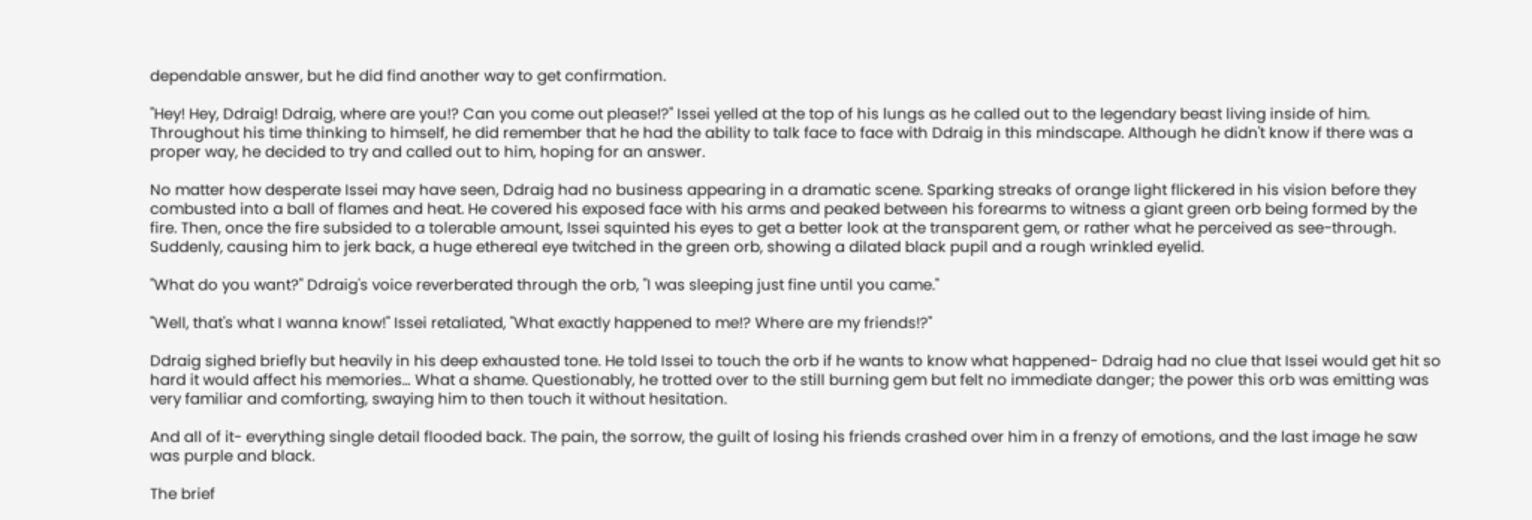dependable answer, but he did find another way to get confirmation.

"Hey! Hey, Ddraig! Ddraig, where are you!? Can you come out please!?" Issei yelled at the top of his lungs as he called out to the legendary beast living inside of him. Throughout his time thinking to himself, he did remember that he had the ability to talk face to face with Ddraig in this mindscape. Although he didn't know if there was a proper way, he decided to try and called out to him, hoping for an answer.

No matter how desperate Issei may have seen, Ddraig had no business appearing in a dramatic scene. Sparking streaks of orange light flickered in his vision before they combusted into a ball of flames and heat. He covered his exposed face with his arms and peaked between his forearms to witness a giant green orb being formed by the fire. Then, once the fire subsided to a tolerable amount, Issei squinted his eyes to get a better look at the transparent gem, or rather what he perceived as see-through. Suddenly, causing him to jerk back, a huge ethereal eye twitched in the green orb, showing a dilated black pupil and a rough wrinkled eyelid.

"What do you want?" Ddraig's voice reverberated through the orb, "I was sleeping just fine until you came."

"Well, that's what I wanna know!" Issei retaliated, "What exactly happened to me!? Where are my friends!?"

Ddraig sighed briefly but heavily in his deep exhausted tone. He told Issei to touch the orb if he wants to know what happened- Ddraig had no clue that Issei would get hit so hard it would affect his memories… What a shame. Questionably, he trotted over to the still burning gem but felt no immediate danger; the power this orb was emitting was very familiar and comforting, swaying him to then touch it without hesitation.

And all of it- everything single detail flooded back. The pain, the sorrow, the guilt of losing his friends crashed over him in a frenzy of emotions, and the last image he saw was purple and black.

The brief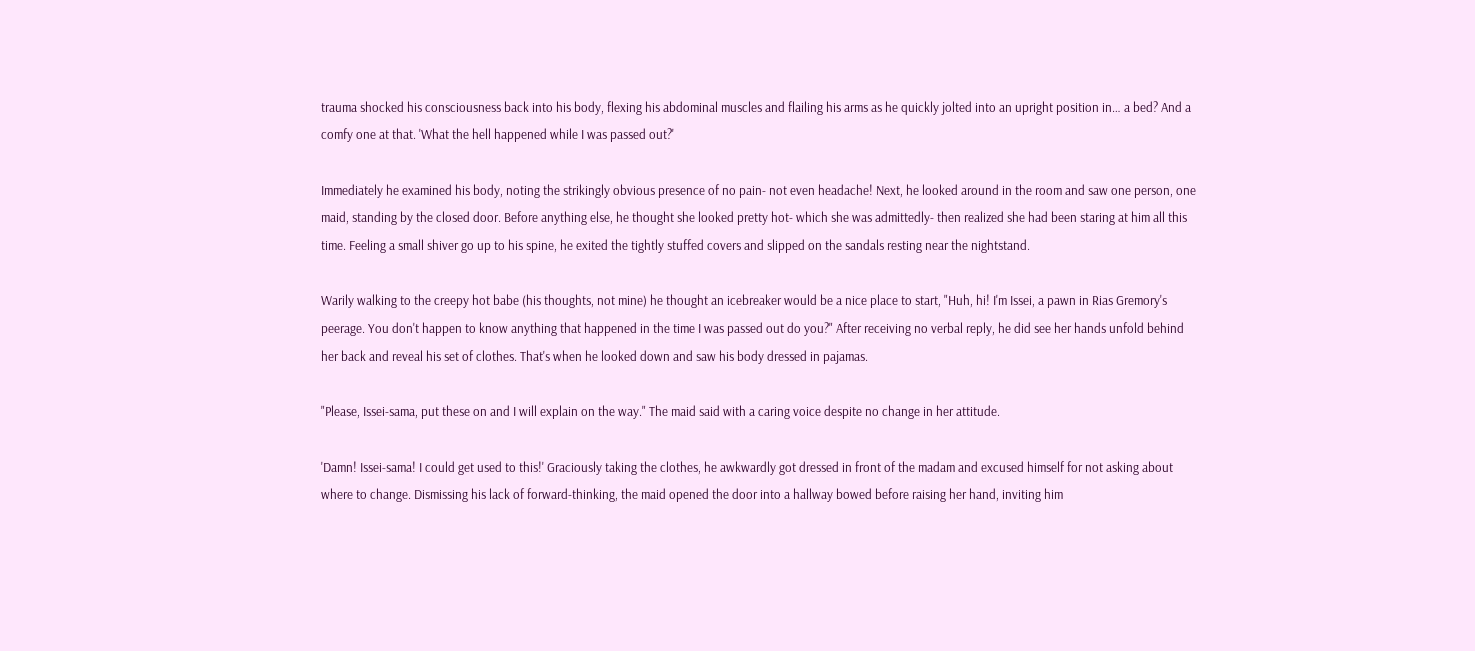trauma shocked his consciousness back into his body, flexing his abdominal muscles and flailing his arms as he quickly jolted into an upright position in… a bed? And a comfy one at that. 'What the hell happened while I was passed out?'

Immediately he examined his body, noting the strikingly obvious presence of no pain- not even headache! Next, he looked around in the room and saw one person, one maid, standing by the closed door. Before anything else, he thought she looked pretty hot- which she was admittedly- then realized she had been staring at him all this time. Feeling a small shiver go up to his spine, he exited the tightly stuffed covers and slipped on the sandals resting near the nightstand.

Warily walking to the creepy hot babe (his thoughts, not mine) he thought an icebreaker would be a nice place to start, "Huh, hi! I'm Issei, a pawn in Rias Gremory's peerage. You don't happen to know anything that happened in the time I was passed out do you?" After receiving no verbal reply, he did see her hands unfold behind her back and reveal his set of clothes. That's when he looked down and saw his body dressed in pajamas.

"Please, Issei-sama, put these on and I will explain on the way." The maid said with a caring voice despite no change in her attitude.

'Damn! Issei-sama! I could get used to this!' Graciously taking the clothes, he awkwardly got dressed in front of the madam and excused himself for not asking about where to change. Dismissing his lack of forward-thinking, the maid opened the door into a hallway bowed before raising her hand, inviting him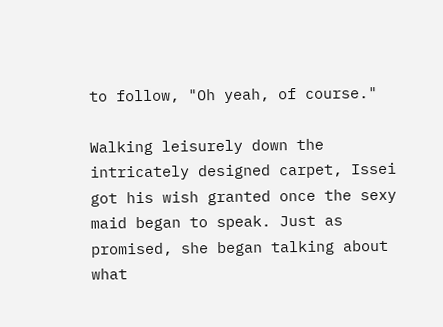to follow, "Oh yeah, of course."

Walking leisurely down the intricately designed carpet, Issei got his wish granted once the sexy maid began to speak. Just as promised, she began talking about what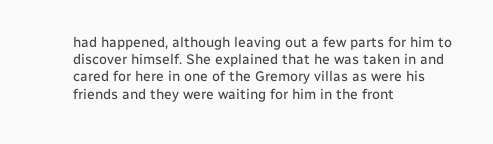had happened, although leaving out a few parts for him to discover himself. She explained that he was taken in and cared for here in one of the Gremory villas as were his friends and they were waiting for him in the front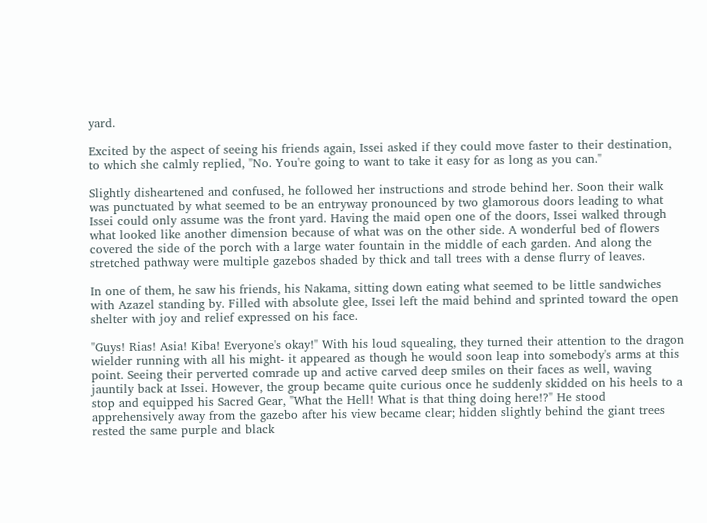yard.

Excited by the aspect of seeing his friends again, Issei asked if they could move faster to their destination, to which she calmly replied, "No. You're going to want to take it easy for as long as you can."

Slightly disheartened and confused, he followed her instructions and strode behind her. Soon their walk was punctuated by what seemed to be an entryway pronounced by two glamorous doors leading to what Issei could only assume was the front yard. Having the maid open one of the doors, Issei walked through what looked like another dimension because of what was on the other side. A wonderful bed of flowers covered the side of the porch with a large water fountain in the middle of each garden. And along the stretched pathway were multiple gazebos shaded by thick and tall trees with a dense flurry of leaves.

In one of them, he saw his friends, his Nakama, sitting down eating what seemed to be little sandwiches with Azazel standing by. Filled with absolute glee, Issei left the maid behind and sprinted toward the open shelter with joy and relief expressed on his face.

"Guys! Rias! Asia! Kiba! Everyone's okay!" With his loud squealing, they turned their attention to the dragon wielder running with all his might- it appeared as though he would soon leap into somebody's arms at this point. Seeing their perverted comrade up and active carved deep smiles on their faces as well, waving jauntily back at Issei. However, the group became quite curious once he suddenly skidded on his heels to a stop and equipped his Sacred Gear, "What the Hell! What is that thing doing here!?" He stood apprehensively away from the gazebo after his view became clear; hidden slightly behind the giant trees rested the same purple and black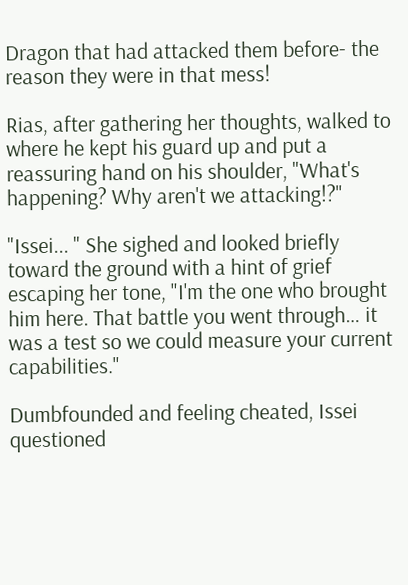Dragon that had attacked them before- the reason they were in that mess!

Rias, after gathering her thoughts, walked to where he kept his guard up and put a reassuring hand on his shoulder, "What's happening? Why aren't we attacking!?"

"Issei... " She sighed and looked briefly toward the ground with a hint of grief escaping her tone, "I'm the one who brought him here. That battle you went through… it was a test so we could measure your current capabilities."

Dumbfounded and feeling cheated, Issei questioned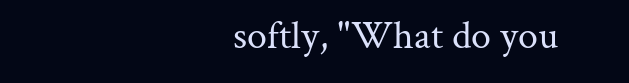softly, "What do you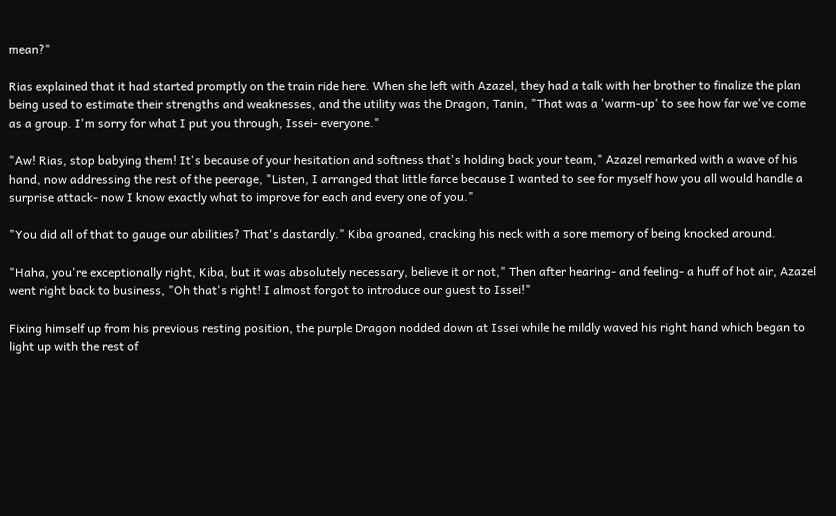mean?"

Rias explained that it had started promptly on the train ride here. When she left with Azazel, they had a talk with her brother to finalize the plan being used to estimate their strengths and weaknesses, and the utility was the Dragon, Tanin, "That was a 'warm-up' to see how far we've come as a group. I'm sorry for what I put you through, Issei- everyone."

"Aw! Rias, stop babying them! It's because of your hesitation and softness that's holding back your team," Azazel remarked with a wave of his hand, now addressing the rest of the peerage, "Listen, I arranged that little farce because I wanted to see for myself how you all would handle a surprise attack- now I know exactly what to improve for each and every one of you."

"You did all of that to gauge our abilities? That's dastardly." Kiba groaned, cracking his neck with a sore memory of being knocked around.

"Haha, you're exceptionally right, Kiba, but it was absolutely necessary, believe it or not," Then after hearing- and feeling- a huff of hot air, Azazel went right back to business, "Oh that's right! I almost forgot to introduce our guest to Issei!"

Fixing himself up from his previous resting position, the purple Dragon nodded down at Issei while he mildly waved his right hand which began to light up with the rest of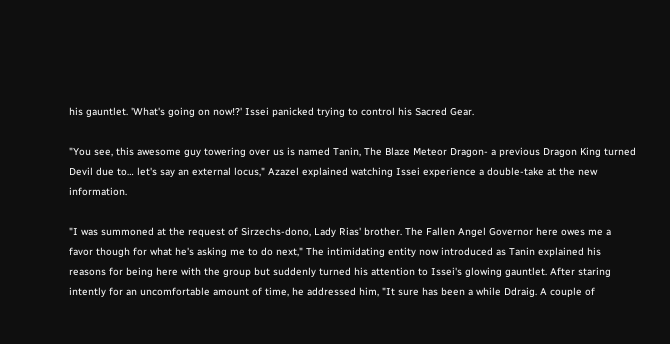his gauntlet. 'What's going on now!?' Issei panicked trying to control his Sacred Gear.

"You see, this awesome guy towering over us is named Tanin, The Blaze Meteor Dragon- a previous Dragon King turned Devil due to… let's say an external locus," Azazel explained watching Issei experience a double-take at the new information.

"I was summoned at the request of Sirzechs-dono, Lady Rias' brother. The Fallen Angel Governor here owes me a favor though for what he's asking me to do next," The intimidating entity now introduced as Tanin explained his reasons for being here with the group but suddenly turned his attention to Issei's glowing gauntlet. After staring intently for an uncomfortable amount of time, he addressed him, "It sure has been a while Ddraig. A couple of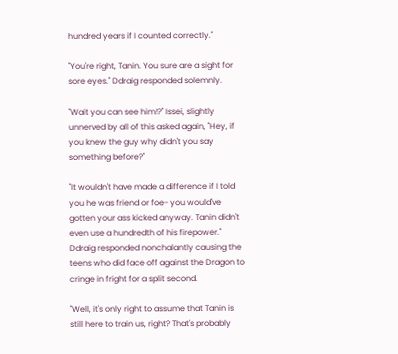hundred years if I counted correctly."

"You're right, Tanin. You sure are a sight for sore eyes." Ddraig responded solemnly.

"Wait you can see him!?" Issei, slightly unnerved by all of this asked again, "Hey, if you knew the guy why didn't you say something before?"

"It wouldn't have made a difference if I told you he was friend or foe- you would've gotten your ass kicked anyway. Tanin didn't even use a hundredth of his firepower." Ddraig responded nonchalantly causing the teens who did face off against the Dragon to cringe in fright for a split second.

"Well, it's only right to assume that Tanin is still here to train us, right? That's probably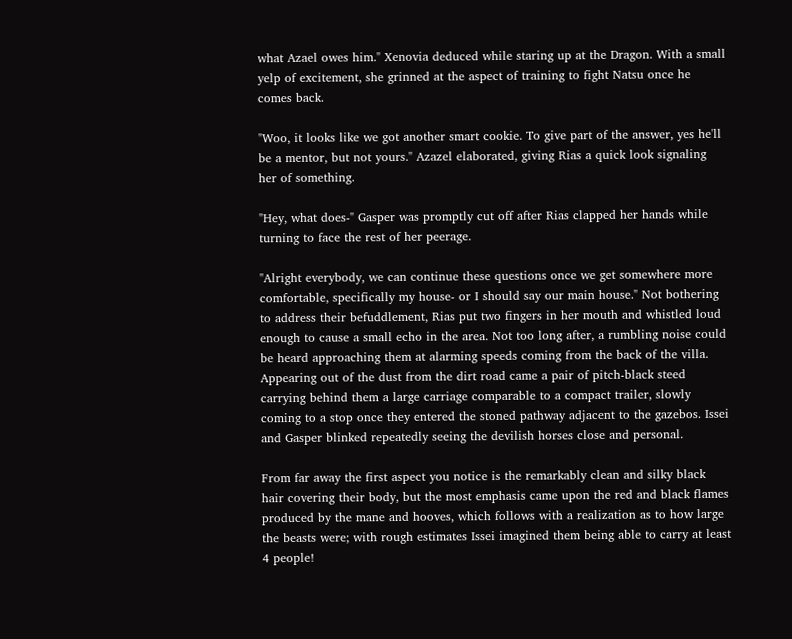what Azael owes him." Xenovia deduced while staring up at the Dragon. With a small yelp of excitement, she grinned at the aspect of training to fight Natsu once he comes back.

"Woo, it looks like we got another smart cookie. To give part of the answer, yes he'll be a mentor, but not yours." Azazel elaborated, giving Rias a quick look signaling her of something.

"Hey, what does-" Gasper was promptly cut off after Rias clapped her hands while turning to face the rest of her peerage.

"Alright everybody, we can continue these questions once we get somewhere more comfortable, specifically my house- or I should say our main house." Not bothering to address their befuddlement, Rias put two fingers in her mouth and whistled loud enough to cause a small echo in the area. Not too long after, a rumbling noise could be heard approaching them at alarming speeds coming from the back of the villa. Appearing out of the dust from the dirt road came a pair of pitch-black steed carrying behind them a large carriage comparable to a compact trailer, slowly coming to a stop once they entered the stoned pathway adjacent to the gazebos. Issei and Gasper blinked repeatedly seeing the devilish horses close and personal.

From far away the first aspect you notice is the remarkably clean and silky black hair covering their body, but the most emphasis came upon the red and black flames produced by the mane and hooves, which follows with a realization as to how large the beasts were; with rough estimates Issei imagined them being able to carry at least 4 people!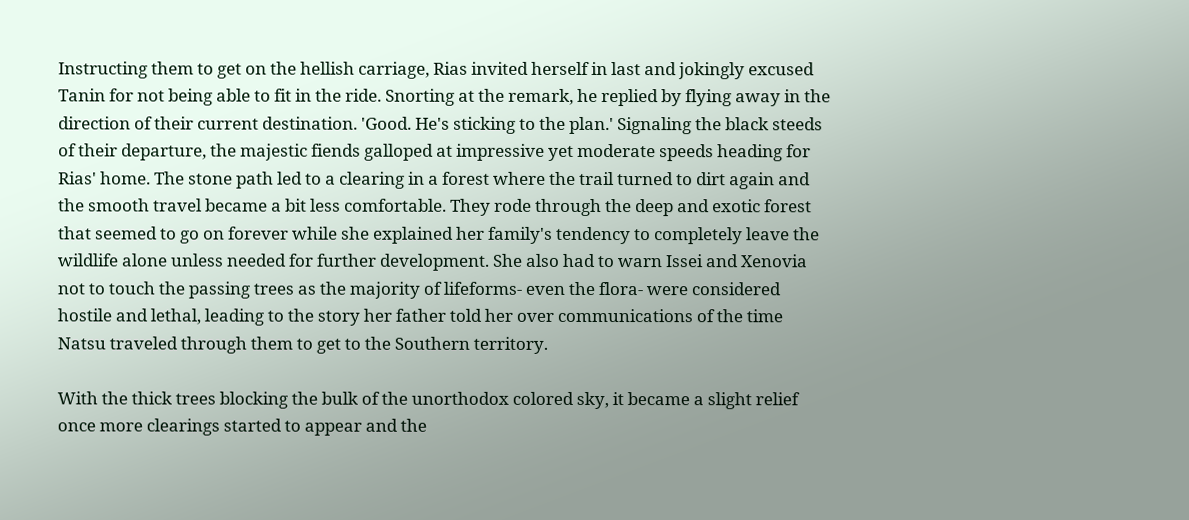Instructing them to get on the hellish carriage, Rias invited herself in last and jokingly excused Tanin for not being able to fit in the ride. Snorting at the remark, he replied by flying away in the direction of their current destination. 'Good. He's sticking to the plan.' Signaling the black steeds of their departure, the majestic fiends galloped at impressive yet moderate speeds heading for Rias' home. The stone path led to a clearing in a forest where the trail turned to dirt again and the smooth travel became a bit less comfortable. They rode through the deep and exotic forest that seemed to go on forever while she explained her family's tendency to completely leave the wildlife alone unless needed for further development. She also had to warn Issei and Xenovia not to touch the passing trees as the majority of lifeforms- even the flora- were considered hostile and lethal, leading to the story her father told her over communications of the time Natsu traveled through them to get to the Southern territory.

With the thick trees blocking the bulk of the unorthodox colored sky, it became a slight relief once more clearings started to appear and the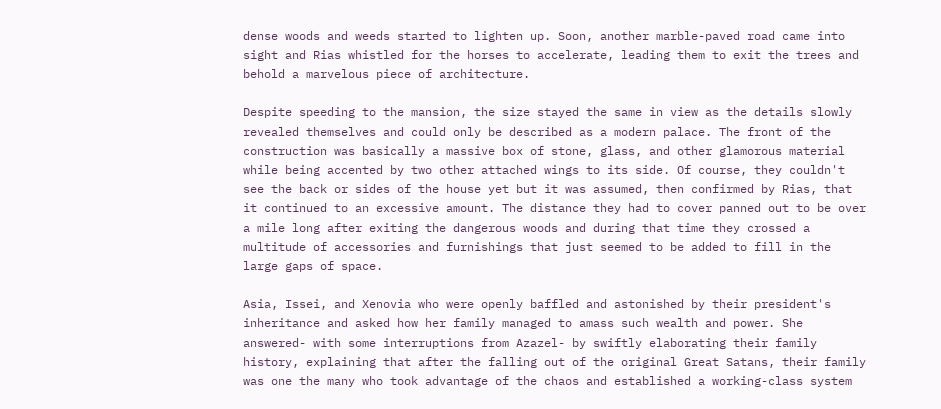dense woods and weeds started to lighten up. Soon, another marble-paved road came into sight and Rias whistled for the horses to accelerate, leading them to exit the trees and behold a marvelous piece of architecture.

Despite speeding to the mansion, the size stayed the same in view as the details slowly revealed themselves and could only be described as a modern palace. The front of the construction was basically a massive box of stone, glass, and other glamorous material while being accented by two other attached wings to its side. Of course, they couldn't see the back or sides of the house yet but it was assumed, then confirmed by Rias, that it continued to an excessive amount. The distance they had to cover panned out to be over a mile long after exiting the dangerous woods and during that time they crossed a multitude of accessories and furnishings that just seemed to be added to fill in the large gaps of space.

Asia, Issei, and Xenovia who were openly baffled and astonished by their president's inheritance and asked how her family managed to amass such wealth and power. She answered- with some interruptions from Azazel- by swiftly elaborating their family history, explaining that after the falling out of the original Great Satans, their family was one the many who took advantage of the chaos and established a working-class system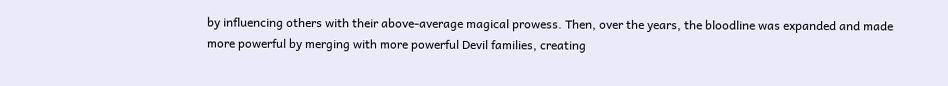by influencing others with their above-average magical prowess. Then, over the years, the bloodline was expanded and made more powerful by merging with more powerful Devil families, creating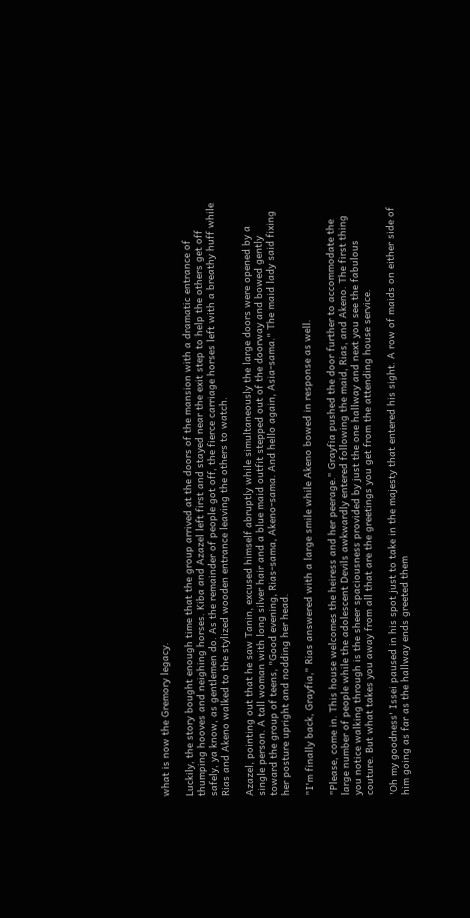what is now the Gremory legacy.

Luckily, the story bought enough time that the group arrived at the doors of the mansion with a dramatic entrance of thumping hooves and neighing horses. Kiba and Azazel left first and stayed near the exit step to help the others get off safely, ya know, as gentlemen do. As the remainder of people got off, the fierce carriage horses left with a breathy huff while Rias and Akeno walked to the stylized wooden entrance leaving the others to watch.

Azazel, pointing out that he saw Tanin, excused himself abruptly while simultaneously the large doors were opened by a single person. A tall woman with long silver hair and a blue maid outfit stepped out of the doorway and bowed gently toward the group of teens, "Good evening, Rias-sama, Akeno-sama. And hello again, Asia-sama." The maid lady said fixing her posture upright and nodding her head.

"I'm finally back, Grayfia," Rias answered with a large smile while Akeno bowed in response as well.

"Please, come in. This house welcomes the heiress and her peerage." Grayfia pushed the door further to accommodate the large number of people while the adolescent Devils awkwardly entered following the maid, Rias, and Akeno. The first thing you notice walking through is the sheer spaciousness provided by just the one hallway and next you see the fabulous couture. But what takes you away from all that are the greetings you get from the attending house service.

'Oh my goodness' Issei paused in his spot just to take in the majesty that entered his sight. A row of maids on either side of him going as far as the hallway ends greeted them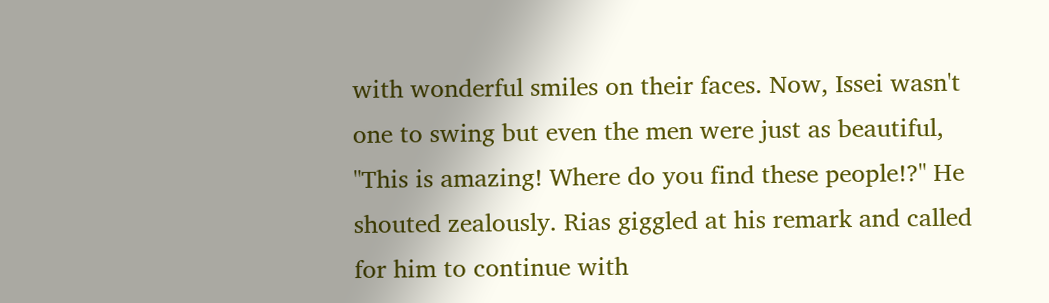with wonderful smiles on their faces. Now, Issei wasn't one to swing but even the men were just as beautiful, "This is amazing! Where do you find these people!?" He shouted zealously. Rias giggled at his remark and called for him to continue with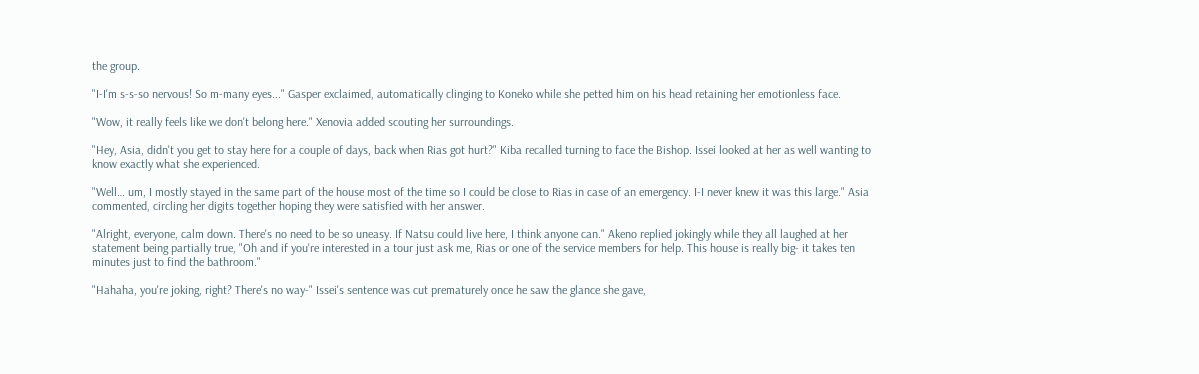the group.

"I-I'm s-s-so nervous! So m-many eyes..." Gasper exclaimed, automatically clinging to Koneko while she petted him on his head retaining her emotionless face.

"Wow, it really feels like we don't belong here." Xenovia added scouting her surroundings.

"Hey, Asia, didn't you get to stay here for a couple of days, back when Rias got hurt?" Kiba recalled turning to face the Bishop. Issei looked at her as well wanting to know exactly what she experienced.

"Well… um, I mostly stayed in the same part of the house most of the time so I could be close to Rias in case of an emergency. I-I never knew it was this large." Asia commented, circling her digits together hoping they were satisfied with her answer.

"Alright, everyone, calm down. There's no need to be so uneasy. If Natsu could live here, I think anyone can." Akeno replied jokingly while they all laughed at her statement being partially true, "Oh and if you're interested in a tour just ask me, Rias or one of the service members for help. This house is really big- it takes ten minutes just to find the bathroom."

"Hahaha, you're joking, right? There's no way-" Issei's sentence was cut prematurely once he saw the glance she gave,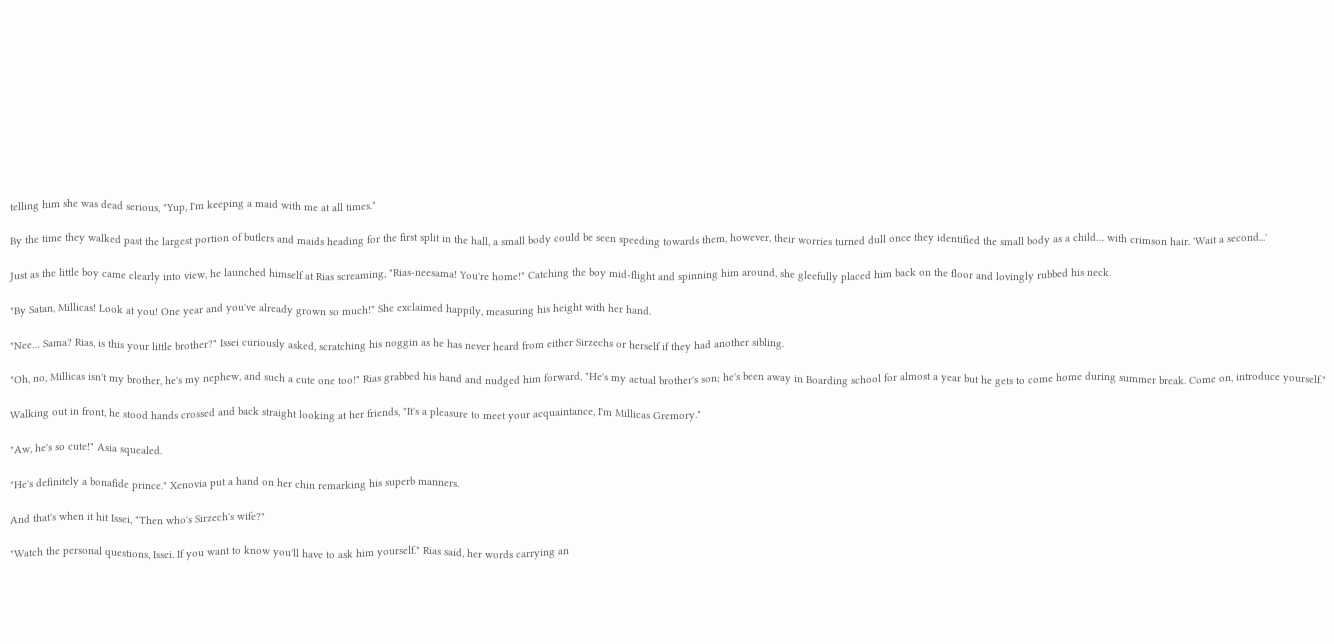telling him she was dead serious, "Yup, I'm keeping a maid with me at all times."

By the time they walked past the largest portion of butlers and maids heading for the first split in the hall, a small body could be seen speeding towards them, however, their worries turned dull once they identified the small body as a child… with crimson hair. 'Wait a second...'

Just as the little boy came clearly into view, he launched himself at Rias screaming, "Rias-neesama! You're home!" Catching the boy mid-flight and spinning him around, she gleefully placed him back on the floor and lovingly rubbed his neck.

"By Satan, Millicas! Look at you! One year and you've already grown so much!" She exclaimed happily, measuring his height with her hand.

"Nee… Sama? Rias, is this your little brother?" Issei curiously asked, scratching his noggin as he has never heard from either Sirzechs or herself if they had another sibling.

"Oh, no, Millicas isn't my brother, he's my nephew, and such a cute one too!" Rias grabbed his hand and nudged him forward, "He's my actual brother's son; he's been away in Boarding school for almost a year but he gets to come home during summer break. Come on, introduce yourself."

Walking out in front, he stood hands crossed and back straight looking at her friends, "It's a pleasure to meet your acquaintance, I'm Millicas Gremory."

"Aw, he's so cute!" Asia squealed.

"He's definitely a bonafide prince." Xenovia put a hand on her chin remarking his superb manners.

And that's when it hit Issei, "Then who's Sirzech's wife?"

"Watch the personal questions, Issei. If you want to know you'll have to ask him yourself." Rias said, her words carrying an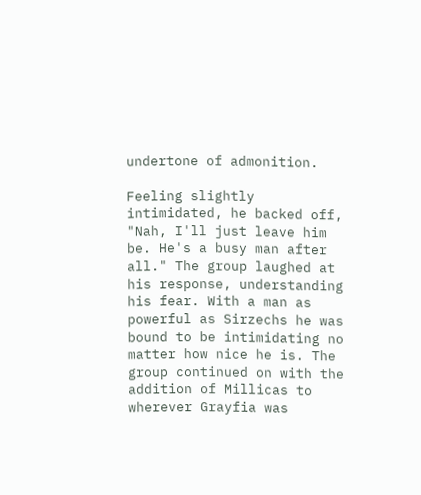undertone of admonition.

Feeling slightly intimidated, he backed off, "Nah, I'll just leave him be. He's a busy man after all." The group laughed at his response, understanding his fear. With a man as powerful as Sirzechs he was bound to be intimidating no matter how nice he is. The group continued on with the addition of Millicas to wherever Grayfia was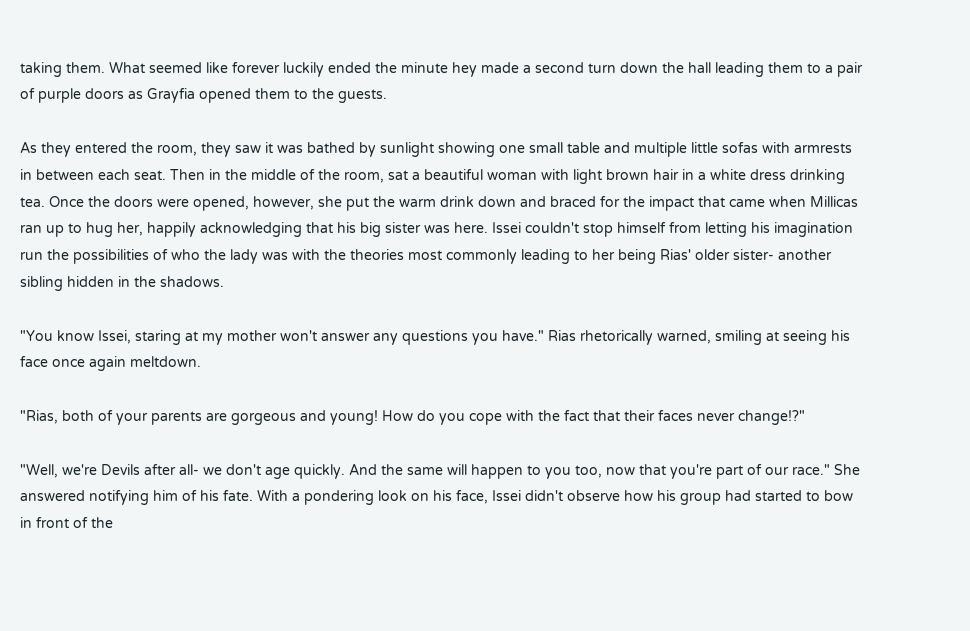taking them. What seemed like forever luckily ended the minute hey made a second turn down the hall leading them to a pair of purple doors as Grayfia opened them to the guests.

As they entered the room, they saw it was bathed by sunlight showing one small table and multiple little sofas with armrests in between each seat. Then in the middle of the room, sat a beautiful woman with light brown hair in a white dress drinking tea. Once the doors were opened, however, she put the warm drink down and braced for the impact that came when Millicas ran up to hug her, happily acknowledging that his big sister was here. Issei couldn't stop himself from letting his imagination run the possibilities of who the lady was with the theories most commonly leading to her being Rias' older sister- another sibling hidden in the shadows.

"You know Issei, staring at my mother won't answer any questions you have." Rias rhetorically warned, smiling at seeing his face once again meltdown.

"Rias, both of your parents are gorgeous and young! How do you cope with the fact that their faces never change!?"

"Well, we're Devils after all- we don't age quickly. And the same will happen to you too, now that you're part of our race." She answered notifying him of his fate. With a pondering look on his face, Issei didn't observe how his group had started to bow in front of the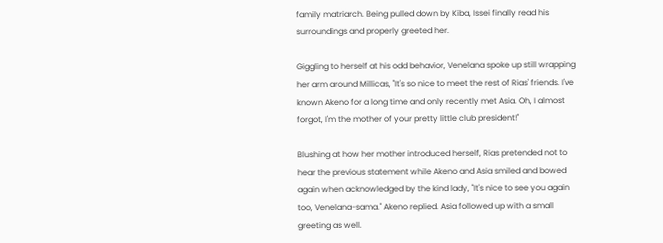family matriarch. Being pulled down by Kiba, Issei finally read his surroundings and properly greeted her.

Giggling to herself at his odd behavior, Venelana spoke up still wrapping her arm around Millicas, "It's so nice to meet the rest of Rias' friends. I've known Akeno for a long time and only recently met Asia. Oh, I almost forgot, I'm the mother of your pretty little club president!"

Blushing at how her mother introduced herself, Rias pretended not to hear the previous statement while Akeno and Asia smiled and bowed again when acknowledged by the kind lady, "It's nice to see you again too, Venelana-sama." Akeno replied. Asia followed up with a small greeting as well.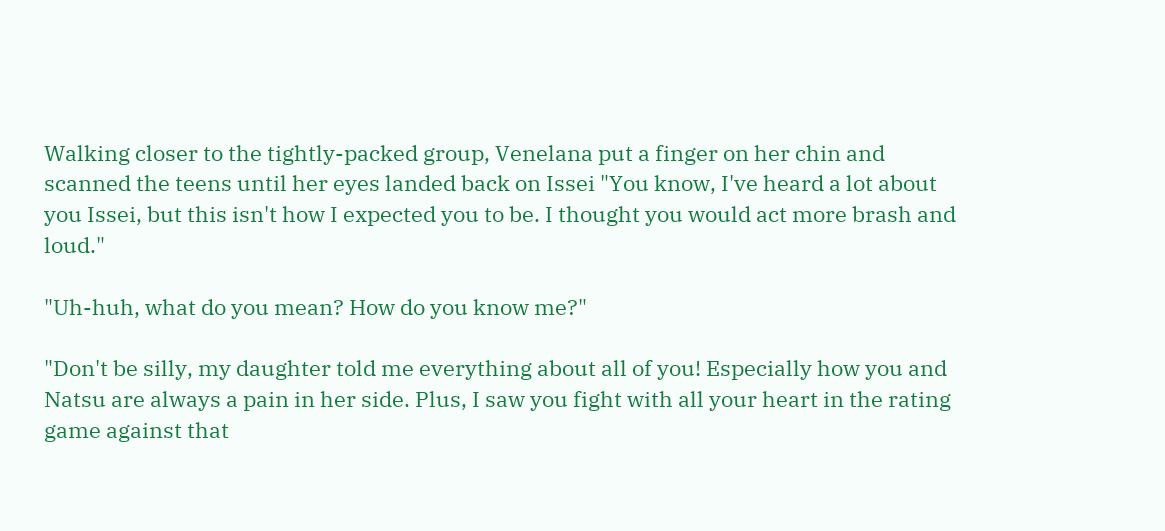Walking closer to the tightly-packed group, Venelana put a finger on her chin and scanned the teens until her eyes landed back on Issei "You know, I've heard a lot about you Issei, but this isn't how I expected you to be. I thought you would act more brash and loud."

"Uh-huh, what do you mean? How do you know me?"

"Don't be silly, my daughter told me everything about all of you! Especially how you and Natsu are always a pain in her side. Plus, I saw you fight with all your heart in the rating game against that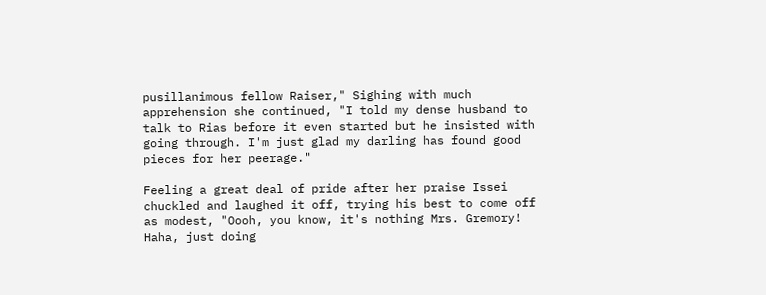pusillanimous fellow Raiser," Sighing with much apprehension she continued, "I told my dense husband to talk to Rias before it even started but he insisted with going through. I'm just glad my darling has found good pieces for her peerage."

Feeling a great deal of pride after her praise Issei chuckled and laughed it off, trying his best to come off as modest, "Oooh, you know, it's nothing Mrs. Gremory! Haha, just doing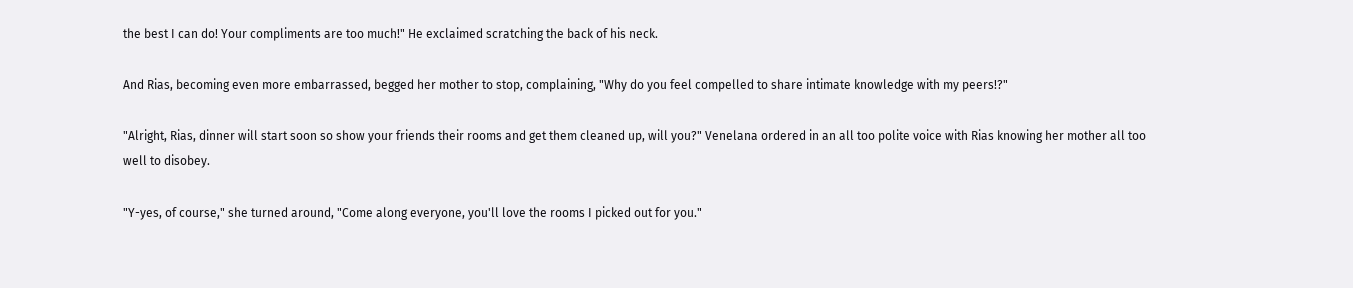the best I can do! Your compliments are too much!" He exclaimed scratching the back of his neck.

And Rias, becoming even more embarrassed, begged her mother to stop, complaining, "Why do you feel compelled to share intimate knowledge with my peers!?"

"Alright, Rias, dinner will start soon so show your friends their rooms and get them cleaned up, will you?" Venelana ordered in an all too polite voice with Rias knowing her mother all too well to disobey.

"Y-yes, of course," she turned around, "Come along everyone, you'll love the rooms I picked out for you."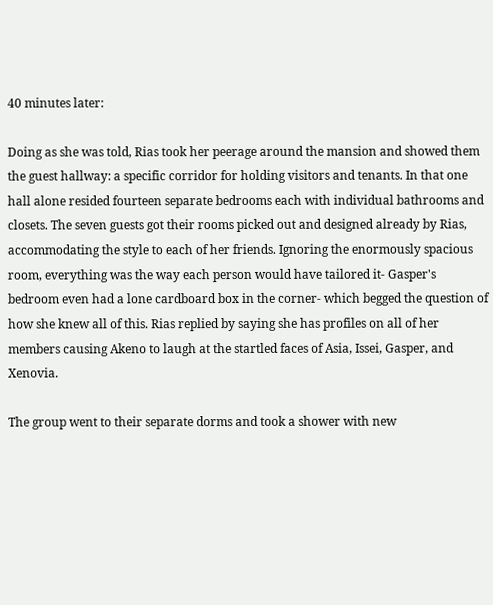40 minutes later:

Doing as she was told, Rias took her peerage around the mansion and showed them the guest hallway: a specific corridor for holding visitors and tenants. In that one hall alone resided fourteen separate bedrooms each with individual bathrooms and closets. The seven guests got their rooms picked out and designed already by Rias, accommodating the style to each of her friends. Ignoring the enormously spacious room, everything was the way each person would have tailored it- Gasper's bedroom even had a lone cardboard box in the corner- which begged the question of how she knew all of this. Rias replied by saying she has profiles on all of her members causing Akeno to laugh at the startled faces of Asia, Issei, Gasper, and Xenovia.

The group went to their separate dorms and took a shower with new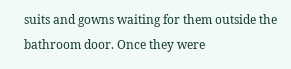suits and gowns waiting for them outside the bathroom door. Once they were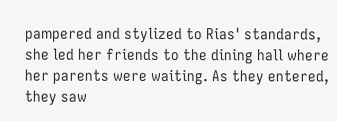pampered and stylized to Rias' standards, she led her friends to the dining hall where her parents were waiting. As they entered, they saw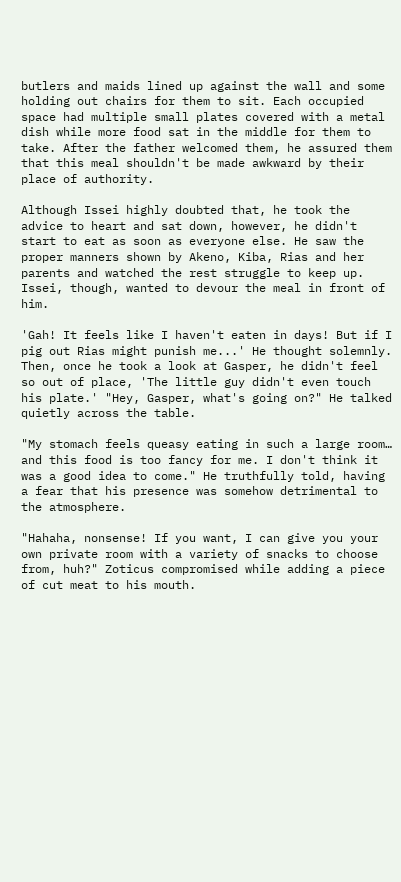butlers and maids lined up against the wall and some holding out chairs for them to sit. Each occupied space had multiple small plates covered with a metal dish while more food sat in the middle for them to take. After the father welcomed them, he assured them that this meal shouldn't be made awkward by their place of authority.

Although Issei highly doubted that, he took the advice to heart and sat down, however, he didn't start to eat as soon as everyone else. He saw the proper manners shown by Akeno, Kiba, Rias and her parents and watched the rest struggle to keep up. Issei, though, wanted to devour the meal in front of him.

'Gah! It feels like I haven't eaten in days! But if I pig out Rias might punish me...' He thought solemnly. Then, once he took a look at Gasper, he didn't feel so out of place, 'The little guy didn't even touch his plate.' "Hey, Gasper, what's going on?" He talked quietly across the table.

"My stomach feels queasy eating in such a large room… and this food is too fancy for me. I don't think it was a good idea to come." He truthfully told, having a fear that his presence was somehow detrimental to the atmosphere.

"Hahaha, nonsense! If you want, I can give you your own private room with a variety of snacks to choose from, huh?" Zoticus compromised while adding a piece of cut meat to his mouth.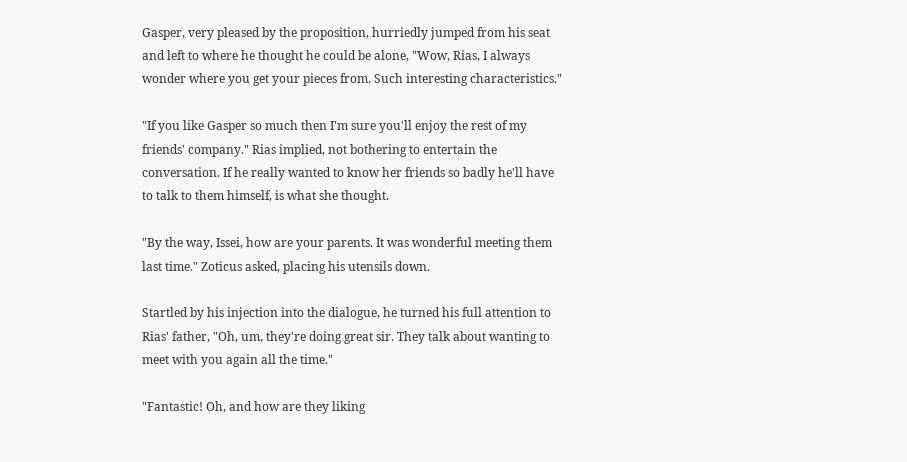Gasper, very pleased by the proposition, hurriedly jumped from his seat and left to where he thought he could be alone, "Wow, Rias, I always wonder where you get your pieces from. Such interesting characteristics."

"If you like Gasper so much then I'm sure you'll enjoy the rest of my friends' company." Rias implied, not bothering to entertain the conversation. If he really wanted to know her friends so badly he'll have to talk to them himself, is what she thought.

"By the way, Issei, how are your parents. It was wonderful meeting them last time." Zoticus asked, placing his utensils down.

Startled by his injection into the dialogue, he turned his full attention to Rias' father, "Oh, um, they're doing great sir. They talk about wanting to meet with you again all the time."

"Fantastic! Oh, and how are they liking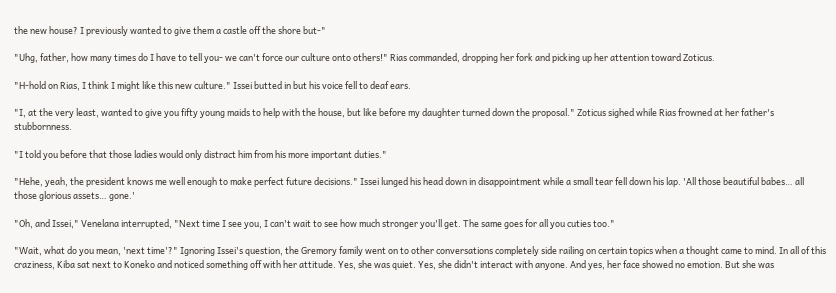the new house? I previously wanted to give them a castle off the shore but-"

"Uhg, father, how many times do I have to tell you- we can't force our culture onto others!" Rias commanded, dropping her fork and picking up her attention toward Zoticus.

"H-hold on Rias, I think I might like this new culture." Issei butted in but his voice fell to deaf ears.

"I, at the very least, wanted to give you fifty young maids to help with the house, but like before my daughter turned down the proposal." Zoticus sighed while Rias frowned at her father's stubbornness.

"I told you before that those ladies would only distract him from his more important duties."

"Hehe, yeah, the president knows me well enough to make perfect future decisions." Issei lunged his head down in disappointment while a small tear fell down his lap. 'All those beautiful babes… all those glorious assets… gone.'

"Oh, and Issei," Venelana interrupted, "Next time I see you, I can't wait to see how much stronger you'll get. The same goes for all you cuties too."

"Wait, what do you mean, 'next time'?" Ignoring Issei's question, the Gremory family went on to other conversations completely side railing on certain topics when a thought came to mind. In all of this craziness, Kiba sat next to Koneko and noticed something off with her attitude. Yes, she was quiet. Yes, she didn't interact with anyone. And yes, her face showed no emotion. But she was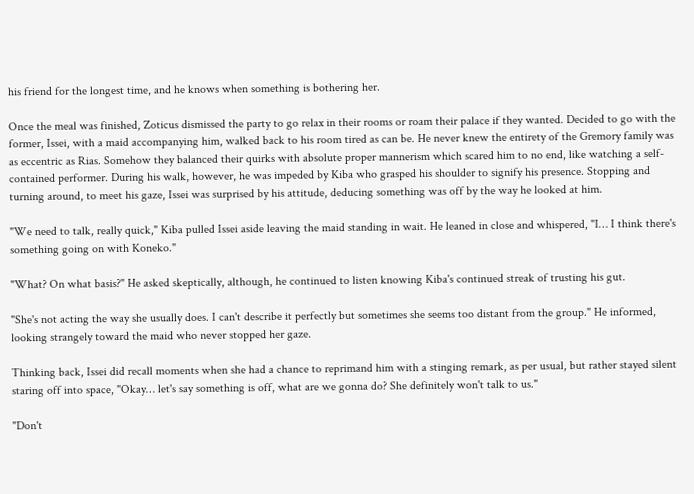his friend for the longest time, and he knows when something is bothering her.

Once the meal was finished, Zoticus dismissed the party to go relax in their rooms or roam their palace if they wanted. Decided to go with the former, Issei, with a maid accompanying him, walked back to his room tired as can be. He never knew the entirety of the Gremory family was as eccentric as Rias. Somehow they balanced their quirks with absolute proper mannerism which scared him to no end, like watching a self-contained performer. During his walk, however, he was impeded by Kiba who grasped his shoulder to signify his presence. Stopping and turning around, to meet his gaze, Issei was surprised by his attitude, deducing something was off by the way he looked at him.

"We need to talk, really quick," Kiba pulled Issei aside leaving the maid standing in wait. He leaned in close and whispered, "I… I think there's something going on with Koneko."

"What? On what basis?" He asked skeptically, although, he continued to listen knowing Kiba's continued streak of trusting his gut.

"She's not acting the way she usually does. I can't describe it perfectly but sometimes she seems too distant from the group." He informed, looking strangely toward the maid who never stopped her gaze.

Thinking back, Issei did recall moments when she had a chance to reprimand him with a stinging remark, as per usual, but rather stayed silent staring off into space, "Okay… let's say something is off, what are we gonna do? She definitely won't talk to us."

"Don't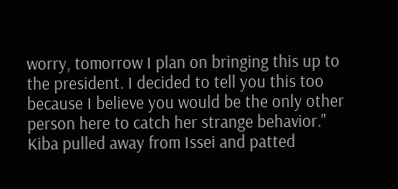worry, tomorrow I plan on bringing this up to the president. I decided to tell you this too because I believe you would be the only other person here to catch her strange behavior." Kiba pulled away from Issei and patted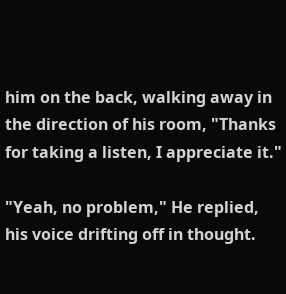him on the back, walking away in the direction of his room, "Thanks for taking a listen, I appreciate it."

"Yeah, no problem," He replied, his voice drifting off in thought.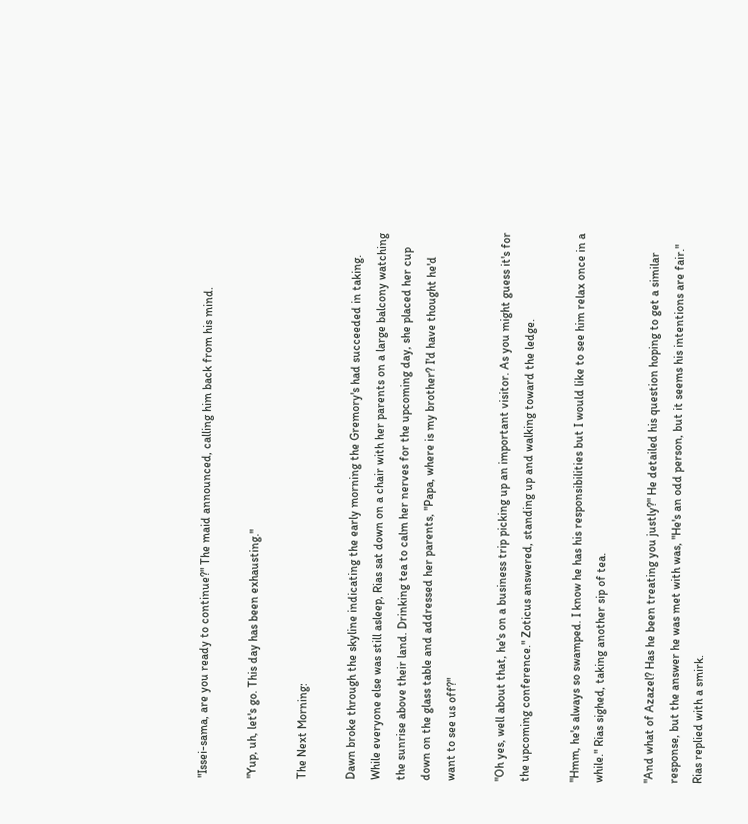"Issei-sama, are you ready to continue?" The maid announced, calling him back from his mind.

"Yup, uh, let's go. This day has been exhausting."

The Next Morning:

Dawn broke through the skyline indicating the early morning the Gremory's had succeeded in taking. While everyone else was still asleep, Rias sat down on a chair with her parents on a large balcony watching the sunrise above their land. Drinking tea to calm her nerves for the upcoming day, she placed her cup down on the glass table and addressed her parents, "Papa, where is my brother? I'd have thought he'd want to see us off?"

"Oh yes, well about that, he's on a business trip picking up an important visitor. As you might guess it's for the upcoming conference." Zoticus answered, standing up and walking toward the ledge.

"Hmm, he's always so swamped. I know he has his responsibilities but I would like to see him relax once in a while." Rias sighed, taking another sip of tea.

"And what of Azazel? Has he been treating you justly?" He detailed his question hoping to get a similar response, but the answer he was met with was, "He's an odd person, but it seems his intentions are fair." Rias replied with a smirk.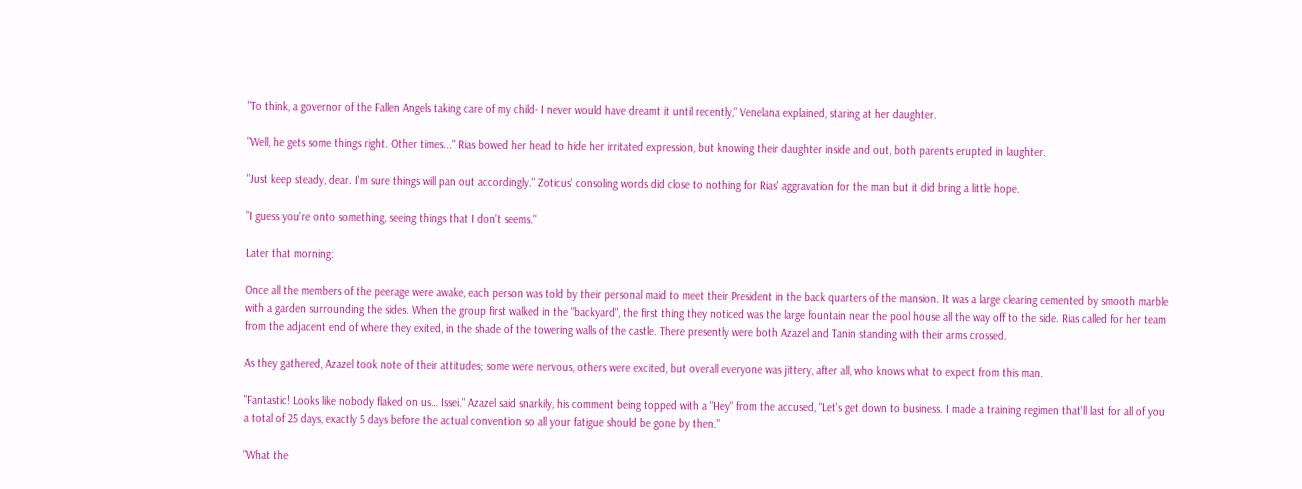"To think, a governor of the Fallen Angels taking care of my child- I never would have dreamt it until recently," Venelana explained, staring at her daughter.

"Well, he gets some things right. Other times..." Rias bowed her head to hide her irritated expression, but knowing their daughter inside and out, both parents erupted in laughter.

"Just keep steady, dear. I'm sure things will pan out accordingly." Zoticus' consoling words did close to nothing for Rias' aggravation for the man but it did bring a little hope.

"I guess you're onto something, seeing things that I don't seems."

Later that morning:

Once all the members of the peerage were awake, each person was told by their personal maid to meet their President in the back quarters of the mansion. It was a large clearing cemented by smooth marble with a garden surrounding the sides. When the group first walked in the "backyard", the first thing they noticed was the large fountain near the pool house all the way off to the side. Rias called for her team from the adjacent end of where they exited, in the shade of the towering walls of the castle. There presently were both Azazel and Tanin standing with their arms crossed.

As they gathered, Azazel took note of their attitudes; some were nervous, others were excited, but overall everyone was jittery, after all, who knows what to expect from this man.

"Fantastic! Looks like nobody flaked on us… Issei." Azazel said snarkily, his comment being topped with a "Hey" from the accused, "Let's get down to business. I made a training regimen that'll last for all of you a total of 25 days, exactly 5 days before the actual convention so all your fatigue should be gone by then."

"What the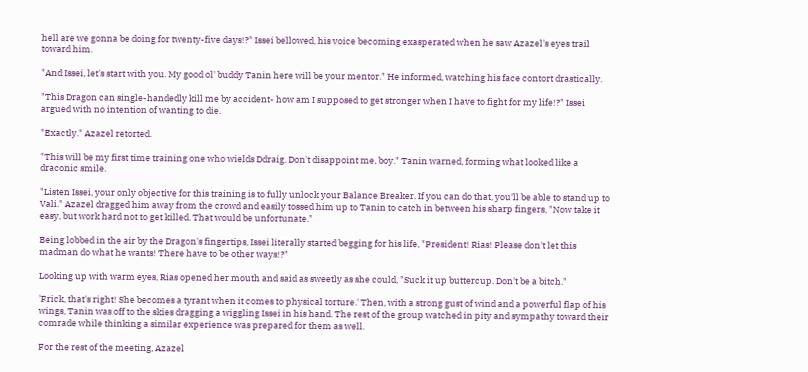hell are we gonna be doing for twenty-five days!?" Issei bellowed, his voice becoming exasperated when he saw Azazel's eyes trail toward him.

"And Issei, let's start with you. My good ol' buddy Tanin here will be your mentor." He informed, watching his face contort drastically.

"This Dragon can single-handedly kill me by accident- how am I supposed to get stronger when I have to fight for my life!?" Issei argued with no intention of wanting to die.

"Exactly." Azazel retorted.

"This will be my first time training one who wields Ddraig. Don't disappoint me, boy." Tanin warned, forming what looked like a draconic smile.

"Listen Issei, your only objective for this training is to fully unlock your Balance Breaker. If you can do that, you'll be able to stand up to Vali." Azazel dragged him away from the crowd and easily tossed him up to Tanin to catch in between his sharp fingers, "Now take it easy, but work hard not to get killed. That would be unfortunate."

Being lobbed in the air by the Dragon's fingertips, Issei literally started begging for his life, "President! Rias! Please don't let this madman do what he wants! There have to be other ways!?"

Looking up with warm eyes, Rias opened her mouth and said as sweetly as she could, "Suck it up buttercup. Don't be a bitch."

'Frick, that's right! She becomes a tyrant when it comes to physical torture.' Then, with a strong gust of wind and a powerful flap of his wings, Tanin was off to the skies dragging a wiggling Issei in his hand. The rest of the group watched in pity and sympathy toward their comrade while thinking a similar experience was prepared for them as well.

For the rest of the meeting, Azazel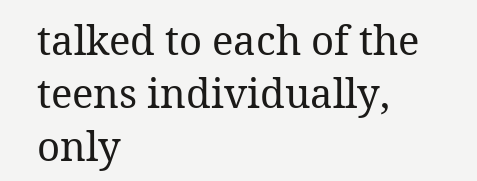talked to each of the teens individually, only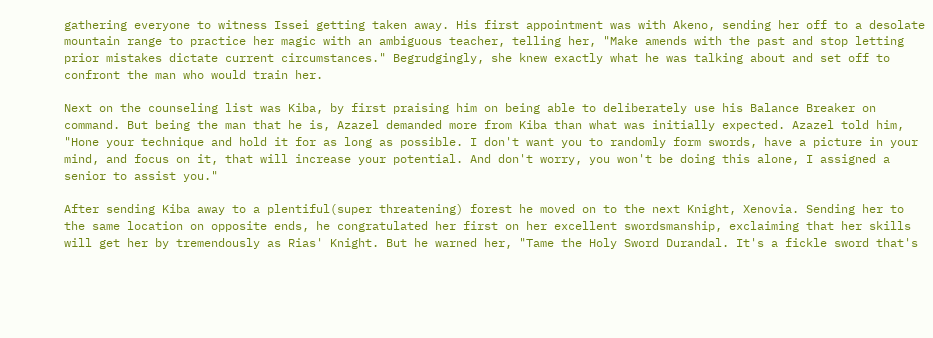gathering everyone to witness Issei getting taken away. His first appointment was with Akeno, sending her off to a desolate mountain range to practice her magic with an ambiguous teacher, telling her, "Make amends with the past and stop letting prior mistakes dictate current circumstances." Begrudgingly, she knew exactly what he was talking about and set off to confront the man who would train her.

Next on the counseling list was Kiba, by first praising him on being able to deliberately use his Balance Breaker on command. But being the man that he is, Azazel demanded more from Kiba than what was initially expected. Azazel told him, "Hone your technique and hold it for as long as possible. I don't want you to randomly form swords, have a picture in your mind, and focus on it, that will increase your potential. And don't worry, you won't be doing this alone, I assigned a senior to assist you."

After sending Kiba away to a plentiful(super threatening) forest he moved on to the next Knight, Xenovia. Sending her to the same location on opposite ends, he congratulated her first on her excellent swordsmanship, exclaiming that her skills will get her by tremendously as Rias' Knight. But he warned her, "Tame the Holy Sword Durandal. It's a fickle sword that's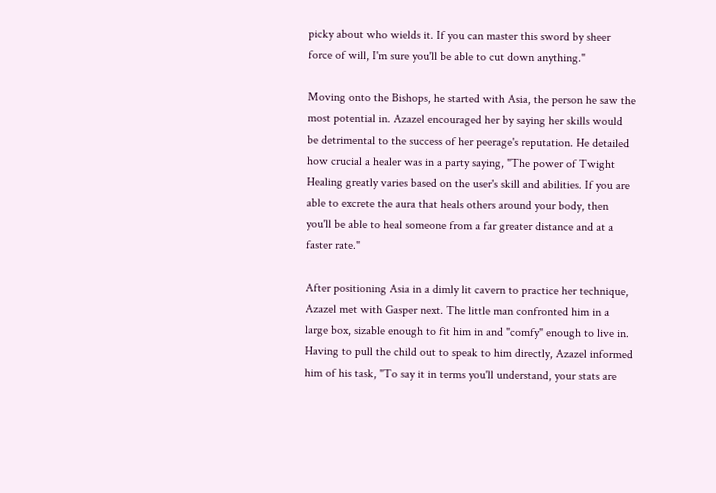picky about who wields it. If you can master this sword by sheer force of will, I'm sure you'll be able to cut down anything."

Moving onto the Bishops, he started with Asia, the person he saw the most potential in. Azazel encouraged her by saying her skills would be detrimental to the success of her peerage's reputation. He detailed how crucial a healer was in a party saying, "The power of Twight Healing greatly varies based on the user's skill and abilities. If you are able to excrete the aura that heals others around your body, then you'll be able to heal someone from a far greater distance and at a faster rate."

After positioning Asia in a dimly lit cavern to practice her technique, Azazel met with Gasper next. The little man confronted him in a large box, sizable enough to fit him in and "comfy" enough to live in. Having to pull the child out to speak to him directly, Azazel informed him of his task, "To say it in terms you'll understand, your stats are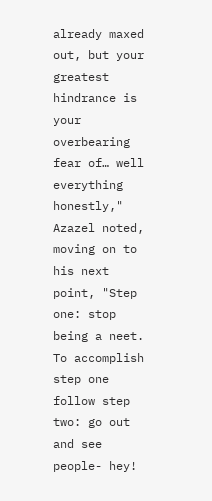already maxed out, but your greatest hindrance is your overbearing fear of… well everything honestly," Azazel noted, moving on to his next point, "Step one: stop being a neet. To accomplish step one follow step two: go out and see people- hey!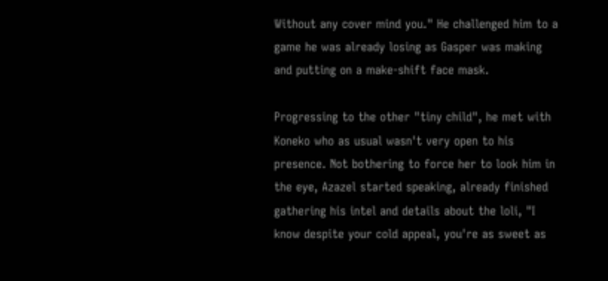Without any cover mind you." He challenged him to a game he was already losing as Gasper was making and putting on a make-shift face mask.

Progressing to the other "tiny child", he met with Koneko who as usual wasn't very open to his presence. Not bothering to force her to look him in the eye, Azazel started speaking, already finished gathering his intel and details about the loli, "I know despite your cold appeal, you're as sweet as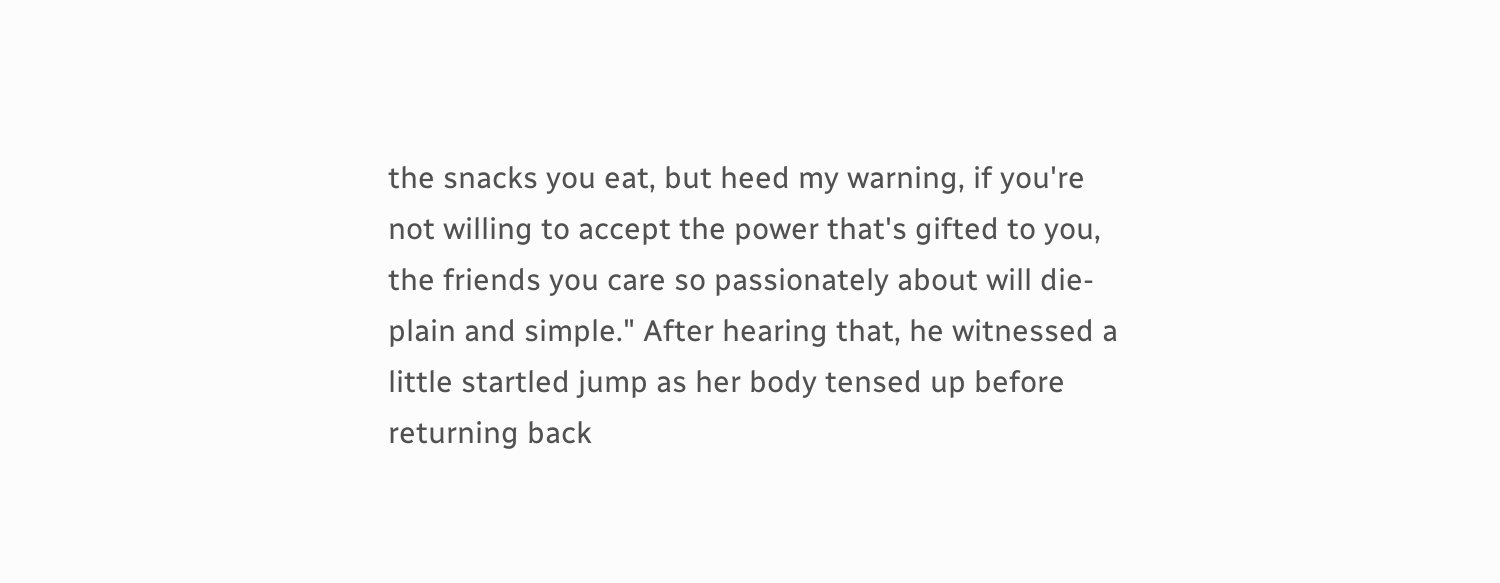the snacks you eat, but heed my warning, if you're not willing to accept the power that's gifted to you, the friends you care so passionately about will die- plain and simple." After hearing that, he witnessed a little startled jump as her body tensed up before returning back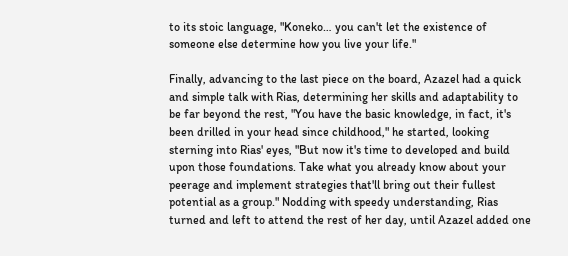to its stoic language, "Koneko… you can't let the existence of someone else determine how you live your life."

Finally, advancing to the last piece on the board, Azazel had a quick and simple talk with Rias, determining her skills and adaptability to be far beyond the rest, "You have the basic knowledge, in fact, it's been drilled in your head since childhood," he started, looking sterning into Rias' eyes, "But now it's time to developed and build upon those foundations. Take what you already know about your peerage and implement strategies that'll bring out their fullest potential as a group." Nodding with speedy understanding, Rias turned and left to attend the rest of her day, until Azazel added one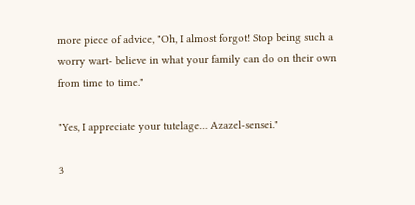more piece of advice, "Oh, I almost forgot! Stop being such a worry wart- believe in what your family can do on their own from time to time."

"Yes, I appreciate your tutelage… Azazel-sensei."

3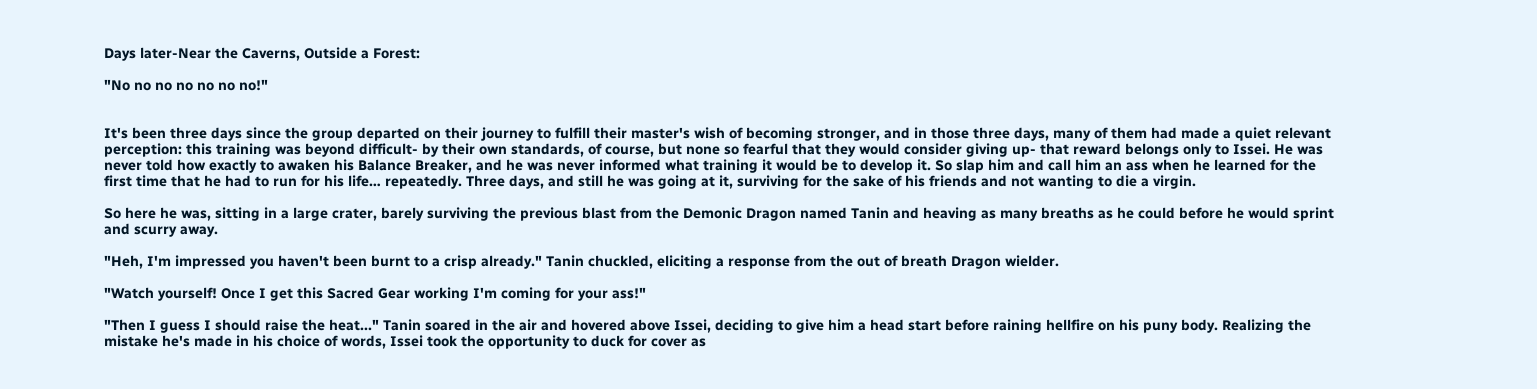Days later-Near the Caverns, Outside a Forest:

"No no no no no no no!"


It's been three days since the group departed on their journey to fulfill their master's wish of becoming stronger, and in those three days, many of them had made a quiet relevant perception: this training was beyond difficult- by their own standards, of course, but none so fearful that they would consider giving up- that reward belongs only to Issei. He was never told how exactly to awaken his Balance Breaker, and he was never informed what training it would be to develop it. So slap him and call him an ass when he learned for the first time that he had to run for his life… repeatedly. Three days, and still he was going at it, surviving for the sake of his friends and not wanting to die a virgin.

So here he was, sitting in a large crater, barely surviving the previous blast from the Demonic Dragon named Tanin and heaving as many breaths as he could before he would sprint and scurry away.

"Heh, I'm impressed you haven't been burnt to a crisp already." Tanin chuckled, eliciting a response from the out of breath Dragon wielder.

"Watch yourself! Once I get this Sacred Gear working I'm coming for your ass!"

"Then I guess I should raise the heat..." Tanin soared in the air and hovered above Issei, deciding to give him a head start before raining hellfire on his puny body. Realizing the mistake he's made in his choice of words, Issei took the opportunity to duck for cover as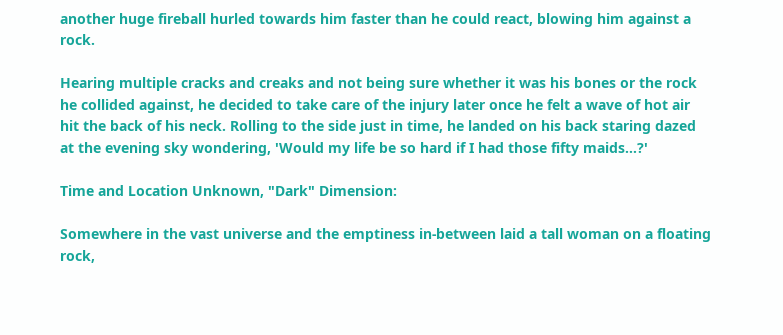another huge fireball hurled towards him faster than he could react, blowing him against a rock.

Hearing multiple cracks and creaks and not being sure whether it was his bones or the rock he collided against, he decided to take care of the injury later once he felt a wave of hot air hit the back of his neck. Rolling to the side just in time, he landed on his back staring dazed at the evening sky wondering, 'Would my life be so hard if I had those fifty maids…?'

Time and Location Unknown, "Dark" Dimension:

Somewhere in the vast universe and the emptiness in-between laid a tall woman on a floating rock,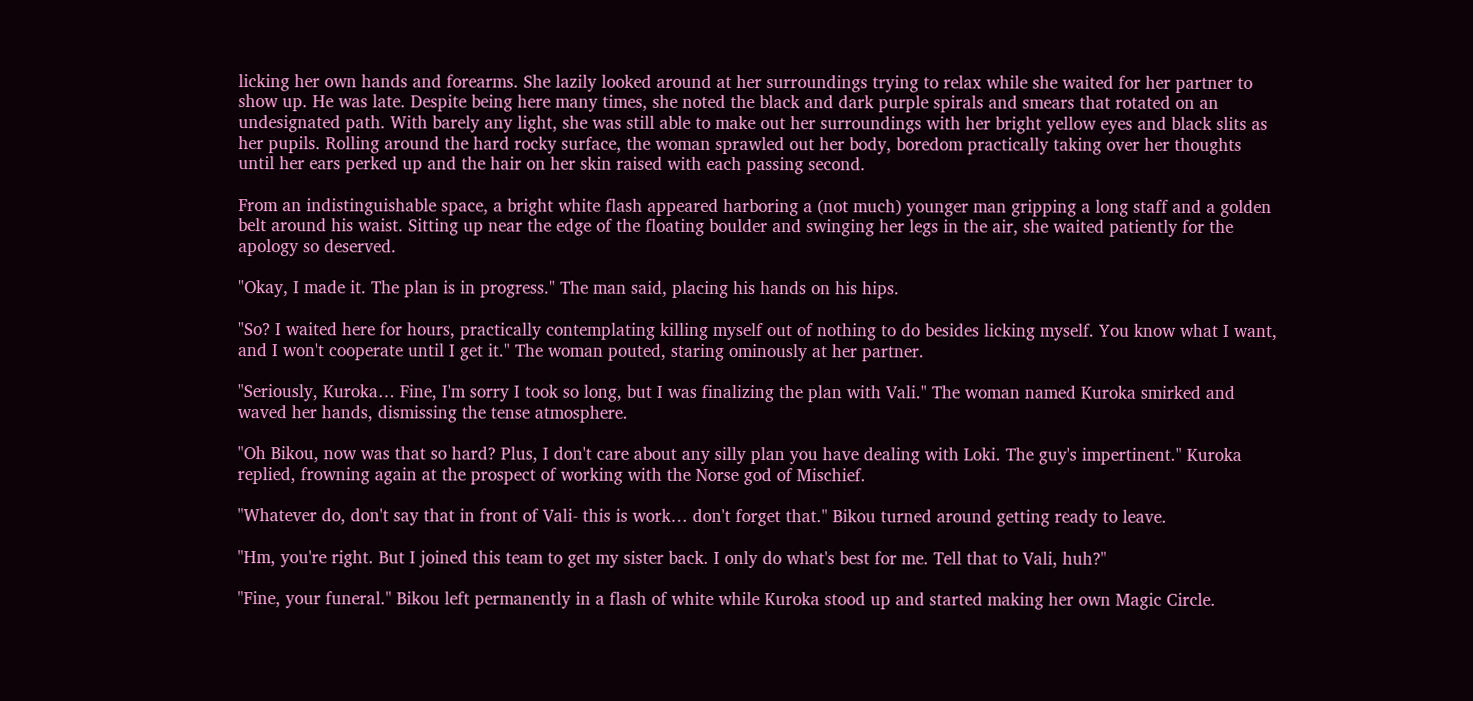licking her own hands and forearms. She lazily looked around at her surroundings trying to relax while she waited for her partner to show up. He was late. Despite being here many times, she noted the black and dark purple spirals and smears that rotated on an undesignated path. With barely any light, she was still able to make out her surroundings with her bright yellow eyes and black slits as her pupils. Rolling around the hard rocky surface, the woman sprawled out her body, boredom practically taking over her thoughts until her ears perked up and the hair on her skin raised with each passing second.

From an indistinguishable space, a bright white flash appeared harboring a (not much) younger man gripping a long staff and a golden belt around his waist. Sitting up near the edge of the floating boulder and swinging her legs in the air, she waited patiently for the apology so deserved.

"Okay, I made it. The plan is in progress." The man said, placing his hands on his hips.

"So? I waited here for hours, practically contemplating killing myself out of nothing to do besides licking myself. You know what I want, and I won't cooperate until I get it." The woman pouted, staring ominously at her partner.

"Seriously, Kuroka… Fine, I'm sorry I took so long, but I was finalizing the plan with Vali." The woman named Kuroka smirked and waved her hands, dismissing the tense atmosphere.

"Oh Bikou, now was that so hard? Plus, I don't care about any silly plan you have dealing with Loki. The guy's impertinent." Kuroka replied, frowning again at the prospect of working with the Norse god of Mischief.

"Whatever do, don't say that in front of Vali- this is work… don't forget that." Bikou turned around getting ready to leave.

"Hm, you're right. But I joined this team to get my sister back. I only do what's best for me. Tell that to Vali, huh?"

"Fine, your funeral." Bikou left permanently in a flash of white while Kuroka stood up and started making her own Magic Circle.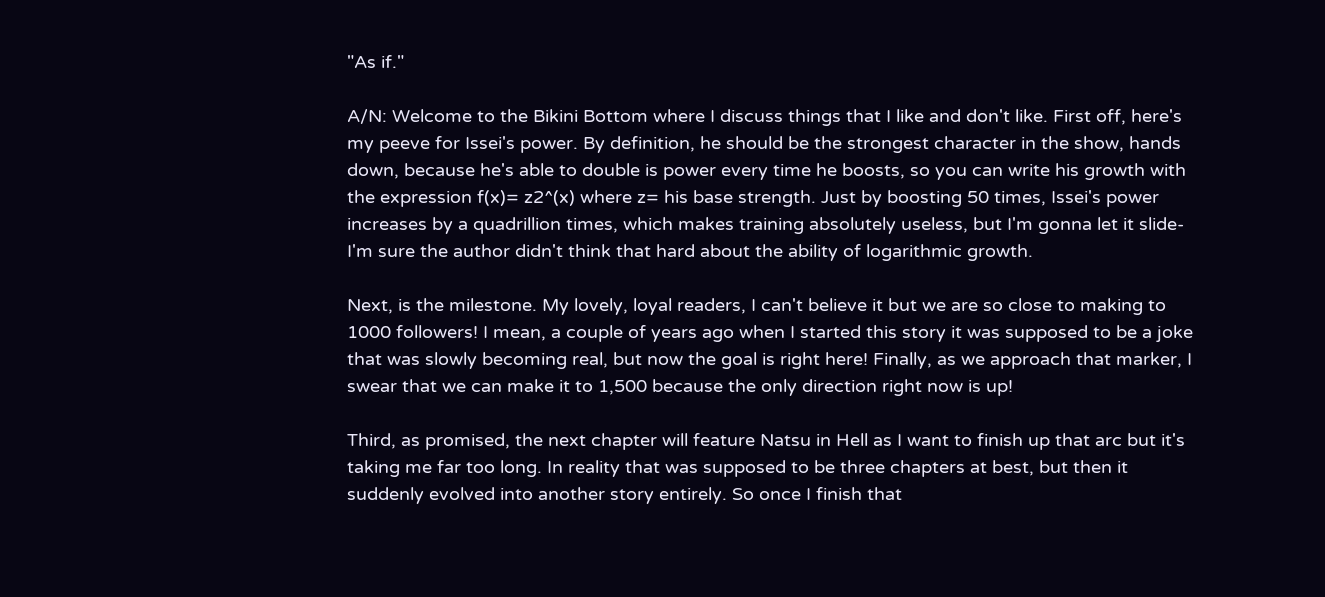"As if."

A/N: Welcome to the Bikini Bottom where I discuss things that I like and don't like. First off, here's my peeve for Issei's power. By definition, he should be the strongest character in the show, hands down, because he's able to double is power every time he boosts, so you can write his growth with the expression f(x)= z2^(x) where z= his base strength. Just by boosting 50 times, Issei's power increases by a quadrillion times, which makes training absolutely useless, but I'm gonna let it slide- I'm sure the author didn't think that hard about the ability of logarithmic growth.

Next, is the milestone. My lovely, loyal readers, I can't believe it but we are so close to making to 1000 followers! I mean, a couple of years ago when I started this story it was supposed to be a joke that was slowly becoming real, but now the goal is right here! Finally, as we approach that marker, I swear that we can make it to 1,500 because the only direction right now is up!

Third, as promised, the next chapter will feature Natsu in Hell as I want to finish up that arc but it's taking me far too long. In reality that was supposed to be three chapters at best, but then it suddenly evolved into another story entirely. So once I finish that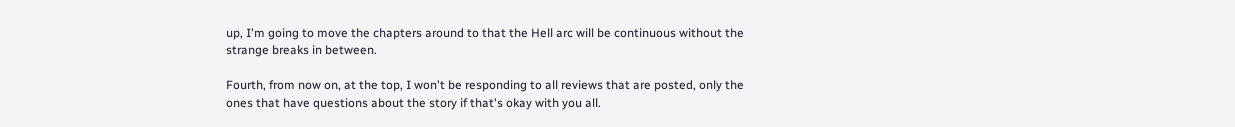up, I'm going to move the chapters around to that the Hell arc will be continuous without the strange breaks in between.

Fourth, from now on, at the top, I won't be responding to all reviews that are posted, only the ones that have questions about the story if that's okay with you all.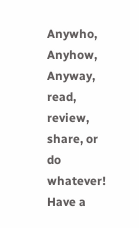Anywho, Anyhow, Anyway, read, review, share, or do whatever! Have a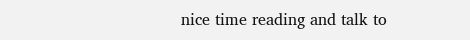nice time reading and talk to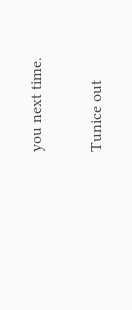you next time.

Tunice out